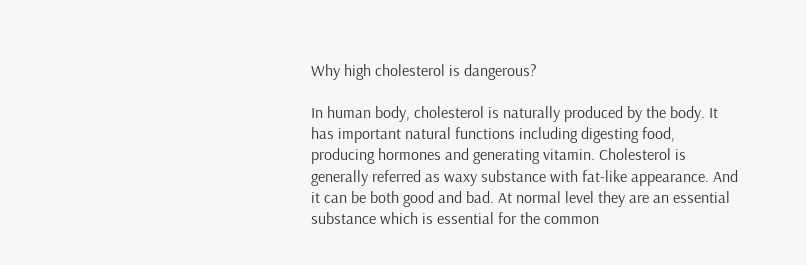Why high cholesterol is dangerous?

In human body, cholesterol is naturally produced by the body. It has important natural functions including digesting food, producing hormones and generating vitamin. Cholesterol is generally referred as waxy substance with fat-like appearance. And it can be both good and bad. At normal level they are an essential substance which is essential for the common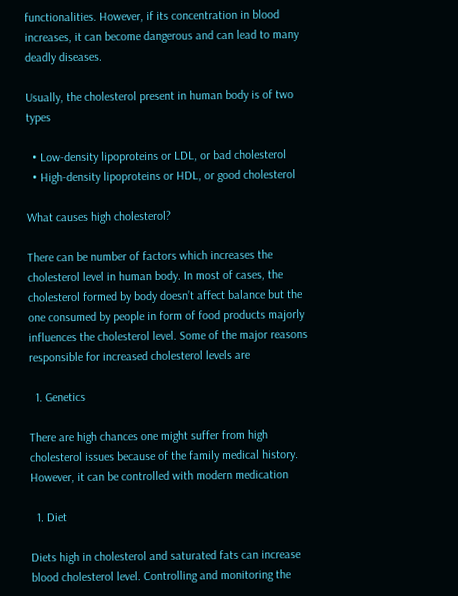functionalities. However, if its concentration in blood increases, it can become dangerous and can lead to many deadly diseases.

Usually, the cholesterol present in human body is of two types

  • Low-density lipoproteins or LDL, or bad cholesterol
  • High-density lipoproteins or HDL, or good cholesterol

What causes high cholesterol?

There can be number of factors which increases the cholesterol level in human body. In most of cases, the cholesterol formed by body doesn’t affect balance but the one consumed by people in form of food products majorly influences the cholesterol level. Some of the major reasons responsible for increased cholesterol levels are

  1. Genetics

There are high chances one might suffer from high cholesterol issues because of the family medical history. However, it can be controlled with modern medication

  1. Diet

Diets high in cholesterol and saturated fats can increase blood cholesterol level. Controlling and monitoring the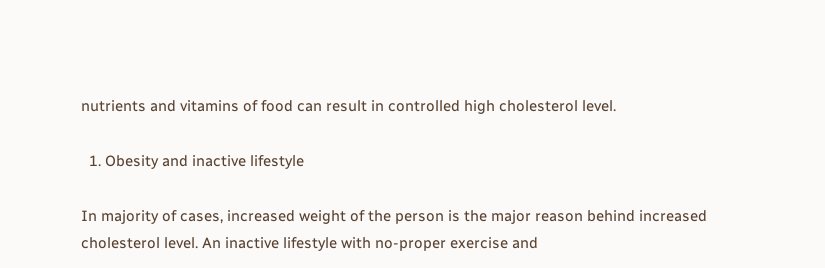nutrients and vitamins of food can result in controlled high cholesterol level.

  1. Obesity and inactive lifestyle

In majority of cases, increased weight of the person is the major reason behind increased cholesterol level. An inactive lifestyle with no-proper exercise and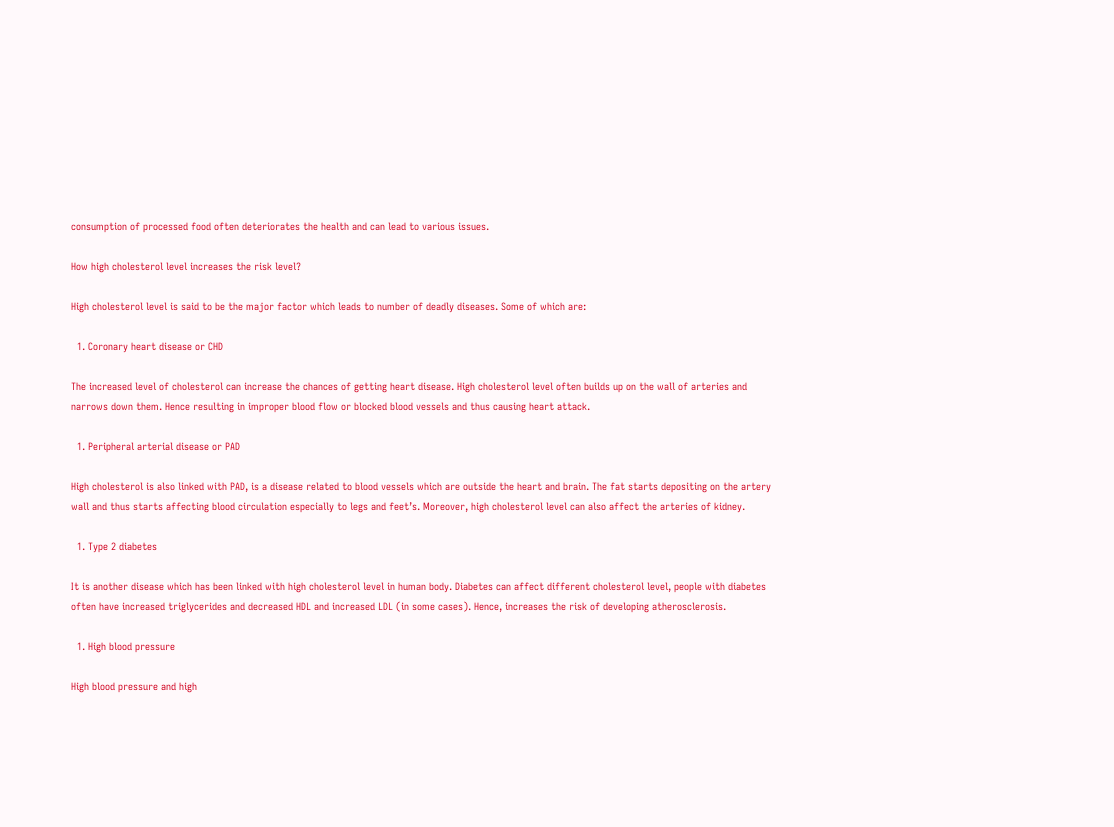consumption of processed food often deteriorates the health and can lead to various issues.

How high cholesterol level increases the risk level?

High cholesterol level is said to be the major factor which leads to number of deadly diseases. Some of which are:

  1. Coronary heart disease or CHD

The increased level of cholesterol can increase the chances of getting heart disease. High cholesterol level often builds up on the wall of arteries and narrows down them. Hence resulting in improper blood flow or blocked blood vessels and thus causing heart attack.

  1. Peripheral arterial disease or PAD

High cholesterol is also linked with PAD, is a disease related to blood vessels which are outside the heart and brain. The fat starts depositing on the artery wall and thus starts affecting blood circulation especially to legs and feet’s. Moreover, high cholesterol level can also affect the arteries of kidney.

  1. Type 2 diabetes

It is another disease which has been linked with high cholesterol level in human body. Diabetes can affect different cholesterol level, people with diabetes often have increased triglycerides and decreased HDL and increased LDL (in some cases). Hence, increases the risk of developing atherosclerosis.

  1. High blood pressure

High blood pressure and high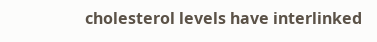cholesterol levels have interlinked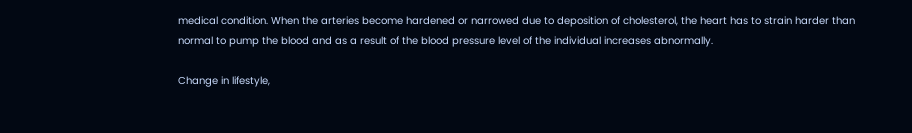medical condition. When the arteries become hardened or narrowed due to deposition of cholesterol, the heart has to strain harder than normal to pump the blood and as a result of the blood pressure level of the individual increases abnormally.

Change in lifestyle,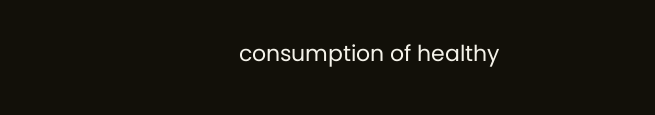consumption of healthy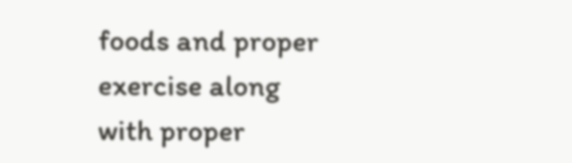foods and proper exercise along with proper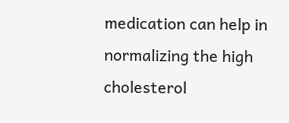medication can help in normalizing the high cholesterol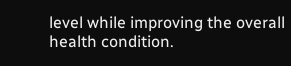level while improving the overall health condition.